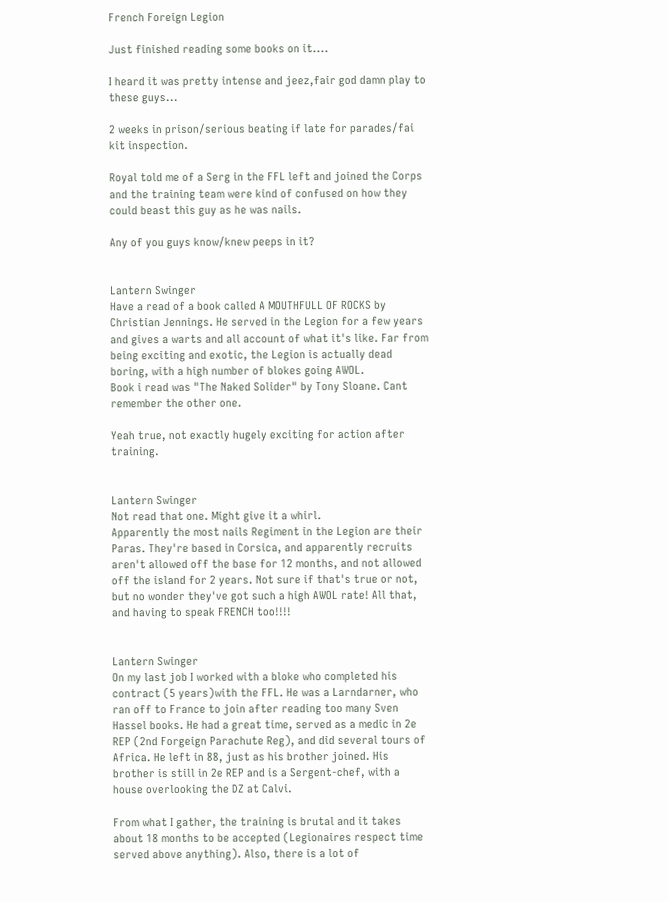French Foreign Legion

Just finished reading some books on it....

I heard it was pretty intense and jeez,fair god damn play to these guys...

2 weeks in prison/serious beating if late for parades/fai kit inspection.

Royal told me of a Serg in the FFL left and joined the Corps and the training team were kind of confused on how they could beast this guy as he was nails.

Any of you guys know/knew peeps in it?


Lantern Swinger
Have a read of a book called A MOUTHFULL OF ROCKS by Christian Jennings. He served in the Legion for a few years and gives a warts and all account of what it's like. Far from being exciting and exotic, the Legion is actually dead boring, with a high number of blokes going AWOL.
Book i read was "The Naked Solider" by Tony Sloane. Cant remember the other one.

Yeah true, not exactly hugely exciting for action after training.


Lantern Swinger
Not read that one. Might give it a whirl.
Apparently the most nails Regiment in the Legion are their Paras. They're based in Corsica, and apparently recruits aren't allowed off the base for 12 months, and not allowed off the island for 2 years. Not sure if that's true or not, but no wonder they've got such a high AWOL rate! All that, and having to speak FRENCH too!!!!


Lantern Swinger
On my last job I worked with a bloke who completed his contract (5 years)with the FFL. He was a Larndarner, who ran off to France to join after reading too many Sven Hassel books. He had a great time, served as a medic in 2e REP (2nd Forgeign Parachute Reg), and did several tours of Africa. He left in 88, just as his brother joined. His brother is still in 2e REP and is a Sergent-chef, with a house overlooking the DZ at Calvi.

From what I gather, the training is brutal and it takes about 18 months to be accepted (Legionaires respect time served above anything). Also, there is a lot of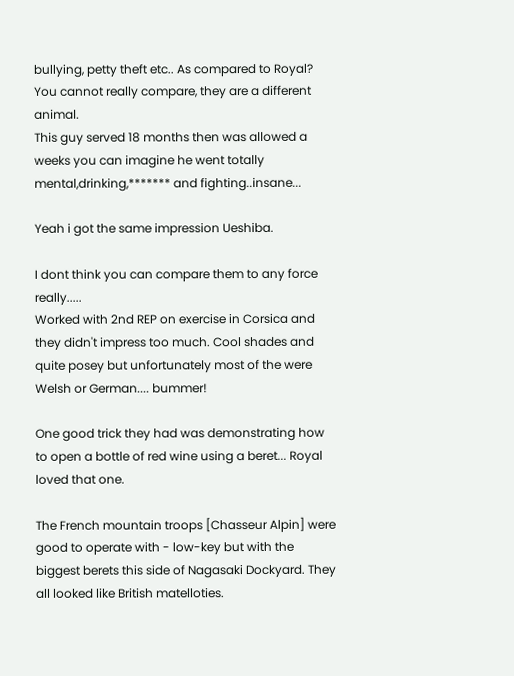bullying, petty theft etc.. As compared to Royal? You cannot really compare, they are a different animal.
This guy served 18 months then was allowed a weeks you can imagine he went totally mental,drinking,******* and fighting..insane...

Yeah i got the same impression Ueshiba.

I dont think you can compare them to any force really.....
Worked with 2nd REP on exercise in Corsica and they didn't impress too much. Cool shades and quite posey but unfortunately most of the were Welsh or German.... bummer!

One good trick they had was demonstrating how to open a bottle of red wine using a beret... Royal loved that one.

The French mountain troops [Chasseur Alpin] were good to operate with - low-key but with the biggest berets this side of Nagasaki Dockyard. They all looked like British matelloties.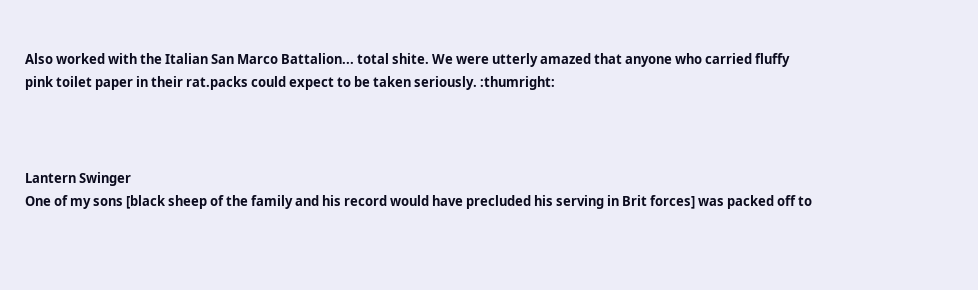Also worked with the Italian San Marco Battalion... total shite. We were utterly amazed that anyone who carried fluffy pink toilet paper in their rat.packs could expect to be taken seriously. :thumright:



Lantern Swinger
One of my sons [black sheep of the family and his record would have precluded his serving in Brit forces] was packed off to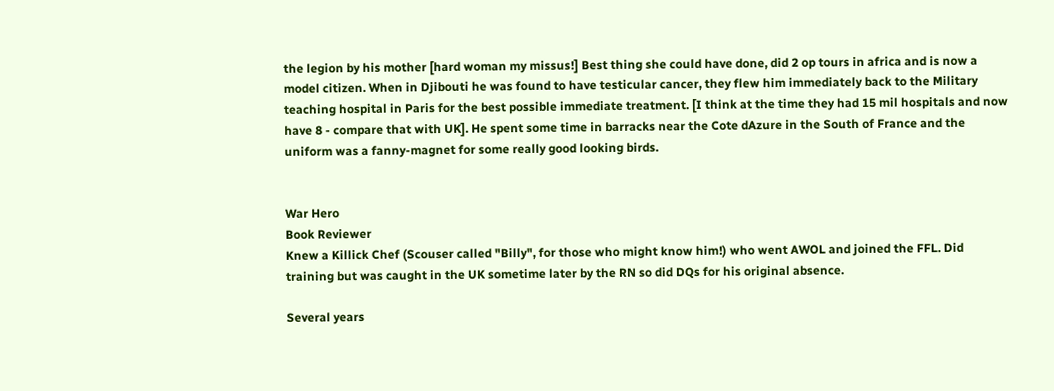the legion by his mother [hard woman my missus!] Best thing she could have done, did 2 op tours in africa and is now a model citizen. When in Djibouti he was found to have testicular cancer, they flew him immediately back to the Military teaching hospital in Paris for the best possible immediate treatment. [I think at the time they had 15 mil hospitals and now have 8 - compare that with UK]. He spent some time in barracks near the Cote dAzure in the South of France and the uniform was a fanny-magnet for some really good looking birds.


War Hero
Book Reviewer
Knew a Killick Chef (Scouser called "Billy", for those who might know him!) who went AWOL and joined the FFL. Did training but was caught in the UK sometime later by the RN so did DQs for his original absence.

Several years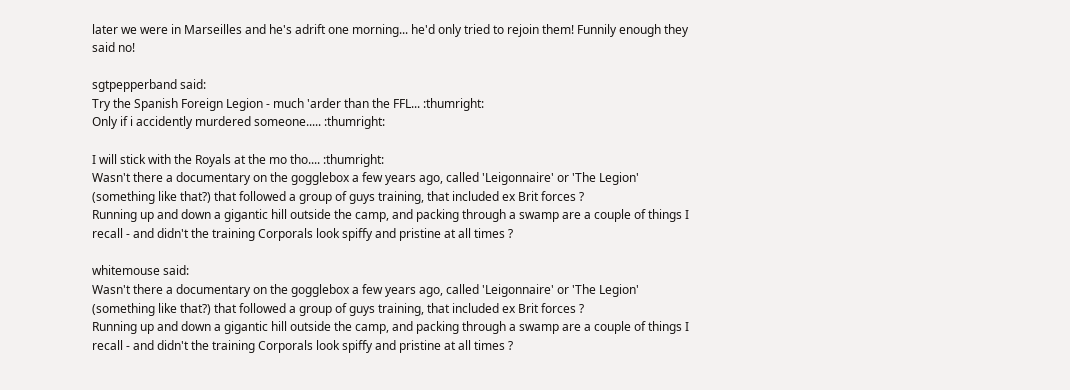later we were in Marseilles and he's adrift one morning... he'd only tried to rejoin them! Funnily enough they said no!

sgtpepperband said:
Try the Spanish Foreign Legion - much 'arder than the FFL... :thumright:
Only if i accidently murdered someone..... :thumright:

I will stick with the Royals at the mo tho.... :thumright:
Wasn't there a documentary on the gogglebox a few years ago, called 'Leigonnaire' or 'The Legion' (something like that?) that followed a group of guys training, that included ex Brit forces ?
Running up and down a gigantic hill outside the camp, and packing through a swamp are a couple of things I recall - and didn't the training Corporals look spiffy and pristine at all times ?

whitemouse said:
Wasn't there a documentary on the gogglebox a few years ago, called 'Leigonnaire' or 'The Legion' (something like that?) that followed a group of guys training, that included ex Brit forces ?
Running up and down a gigantic hill outside the camp, and packing through a swamp are a couple of things I recall - and didn't the training Corporals look spiffy and pristine at all times ?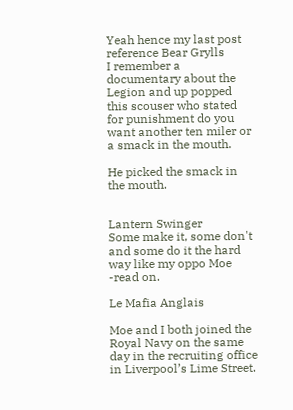Yeah hence my last post reference Bear Grylls
I remember a documentary about the Legion and up popped this scouser who stated for punishment do you want another ten miler or a smack in the mouth.

He picked the smack in the mouth.


Lantern Swinger
Some make it, some don't and some do it the hard way like my oppo Moe -read on.

Le Mafia Anglais

Moe and I both joined the Royal Navy on the same day in the recruiting office in Liverpool’s Lime Street.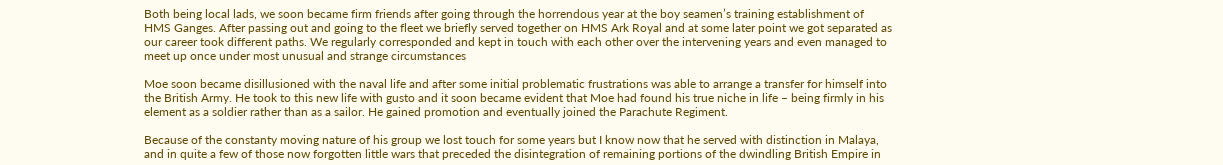Both being local lads, we soon became firm friends after going through the horrendous year at the boy seamen’s training establishment of HMS Ganges. After passing out and going to the fleet we briefly served together on HMS Ark Royal and at some later point we got separated as our career took different paths. We regularly corresponded and kept in touch with each other over the intervening years and even managed to meet up once under most unusual and strange circumstances

Moe soon became disillusioned with the naval life and after some initial problematic frustrations was able to arrange a transfer for himself into the British Army. He took to this new life with gusto and it soon became evident that Moe had found his true niche in life – being firmly in his element as a soldier rather than as a sailor. He gained promotion and eventually joined the Parachute Regiment.

Because of the constanty moving nature of his group we lost touch for some years but I know now that he served with distinction in Malaya, and in quite a few of those now forgotten little wars that preceded the disintegration of remaining portions of the dwindling British Empire in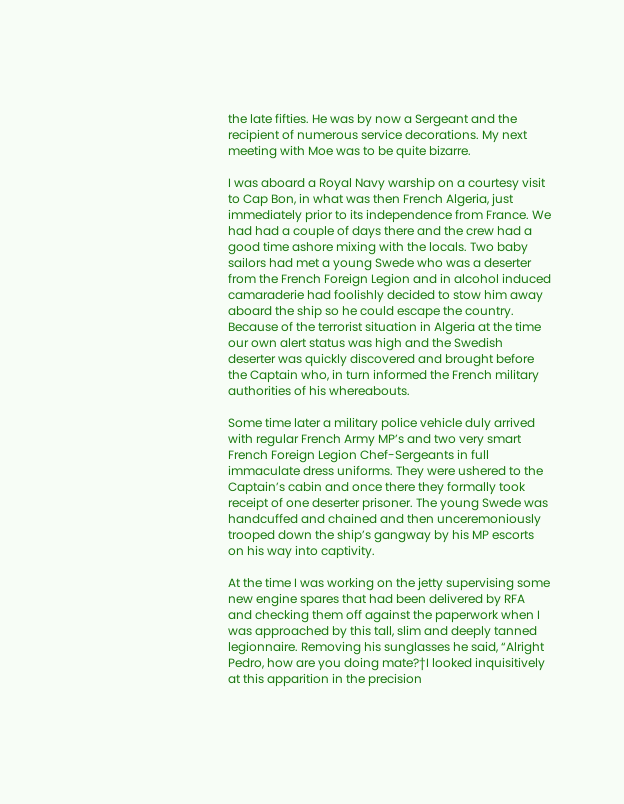the late fifties. He was by now a Sergeant and the recipient of numerous service decorations. My next meeting with Moe was to be quite bizarre.

I was aboard a Royal Navy warship on a courtesy visit to Cap Bon, in what was then French Algeria, just immediately prior to its independence from France. We had had a couple of days there and the crew had a good time ashore mixing with the locals. Two baby sailors had met a young Swede who was a deserter from the French Foreign Legion and in alcohol induced camaraderie had foolishly decided to stow him away aboard the ship so he could escape the country. Because of the terrorist situation in Algeria at the time our own alert status was high and the Swedish deserter was quickly discovered and brought before the Captain who, in turn informed the French military authorities of his whereabouts.

Some time later a military police vehicle duly arrived with regular French Army MP’s and two very smart French Foreign Legion Chef-Sergeants in full immaculate dress uniforms. They were ushered to the Captain’s cabin and once there they formally took receipt of one deserter prisoner. The young Swede was handcuffed and chained and then unceremoniously trooped down the ship’s gangway by his MP escorts on his way into captivity.

At the time I was working on the jetty supervising some new engine spares that had been delivered by RFA and checking them off against the paperwork when I was approached by this tall, slim and deeply tanned legionnaire. Removing his sunglasses he said, “Alright Pedro, how are you doing mate?†I looked inquisitively at this apparition in the precision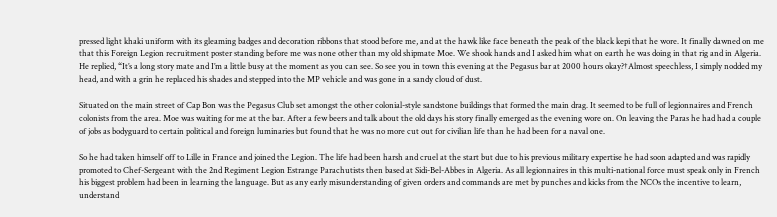pressed light khaki uniform with its gleaming badges and decoration ribbons that stood before me, and at the hawk like face beneath the peak of the black kepi that he wore. It finally dawned on me that this Foreign Legion recruitment poster standing before me was none other than my old shipmate Moe. We shook hands and I asked him what on earth he was doing in that rig and in Algeria. He replied, “It’s a long story mate and I’m a little busy at the moment as you can see. So see you in town this evening at the Pegasus bar at 2000 hours okay?†Almost speechless, I simply nodded my head, and with a grin he replaced his shades and stepped into the MP vehicle and was gone in a sandy cloud of dust.

Situated on the main street of Cap Bon was the Pegasus Club set amongst the other colonial-style sandstone buildings that formed the main drag. It seemed to be full of legionnaires and French colonists from the area. Moe was waiting for me at the bar. After a few beers and talk about the old days his story finally emerged as the evening wore on. On leaving the Paras he had had a couple of jobs as bodyguard to certain political and foreign luminaries but found that he was no more cut out for civilian life than he had been for a naval one.

So he had taken himself off to Lille in France and joined the Legion. The life had been harsh and cruel at the start but due to his previous military expertise he had soon adapted and was rapidly promoted to Chef-Sergeant with the 2nd Regiment Legion Estrange Parachutists then based at Sidi-Bel-Abbes in Algeria. As all legionnaires in this multi-national force must speak only in French his biggest problem had been in learning the language. But as any early misunderstanding of given orders and commands are met by punches and kicks from the NCOs the incentive to learn, understand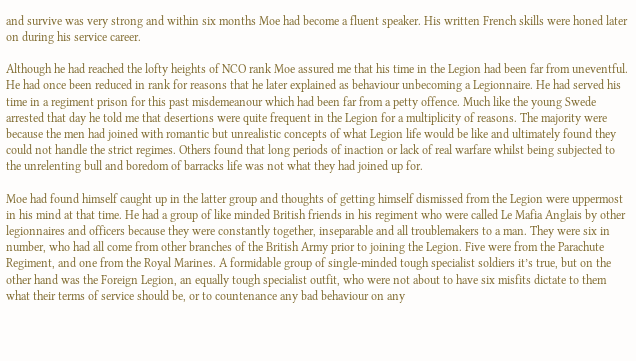and survive was very strong and within six months Moe had become a fluent speaker. His written French skills were honed later on during his service career.

Although he had reached the lofty heights of NCO rank Moe assured me that his time in the Legion had been far from uneventful. He had once been reduced in rank for reasons that he later explained as behaviour unbecoming a Legionnaire. He had served his time in a regiment prison for this past misdemeanour which had been far from a petty offence. Much like the young Swede arrested that day he told me that desertions were quite frequent in the Legion for a multiplicity of reasons. The majority were because the men had joined with romantic but unrealistic concepts of what Legion life would be like and ultimately found they could not handle the strict regimes. Others found that long periods of inaction or lack of real warfare whilst being subjected to the unrelenting bull and boredom of barracks life was not what they had joined up for.

Moe had found himself caught up in the latter group and thoughts of getting himself dismissed from the Legion were uppermost in his mind at that time. He had a group of like minded British friends in his regiment who were called Le Mafia Anglais by other legionnaires and officers because they were constantly together, inseparable and all troublemakers to a man. They were six in number, who had all come from other branches of the British Army prior to joining the Legion. Five were from the Parachute Regiment, and one from the Royal Marines. A formidable group of single-minded tough specialist soldiers it’s true, but on the other hand was the Foreign Legion, an equally tough specialist outfit, who were not about to have six misfits dictate to them what their terms of service should be, or to countenance any bad behaviour on any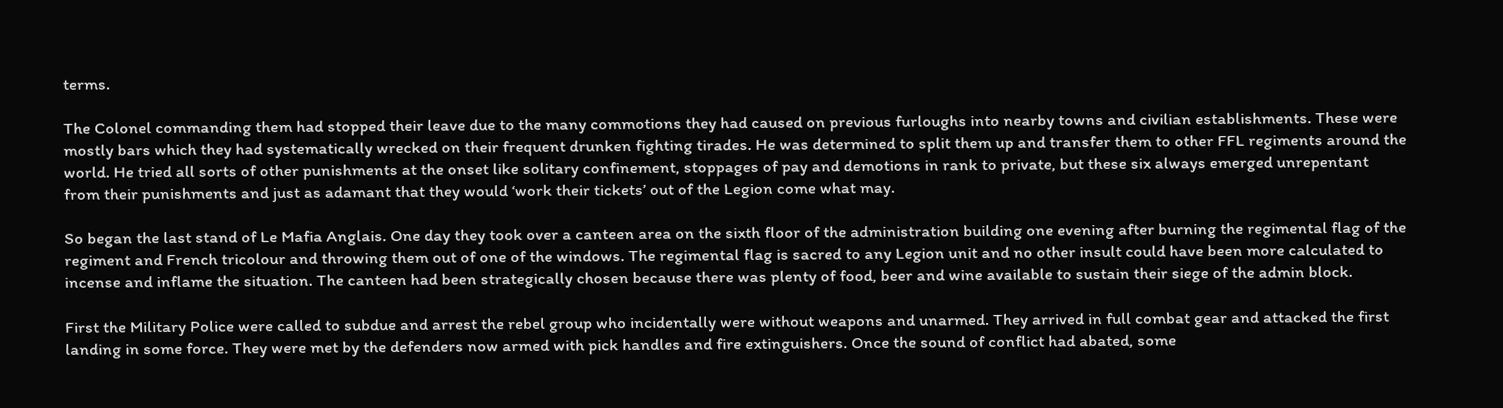terms.

The Colonel commanding them had stopped their leave due to the many commotions they had caused on previous furloughs into nearby towns and civilian establishments. These were mostly bars which they had systematically wrecked on their frequent drunken fighting tirades. He was determined to split them up and transfer them to other FFL regiments around the world. He tried all sorts of other punishments at the onset like solitary confinement, stoppages of pay and demotions in rank to private, but these six always emerged unrepentant from their punishments and just as adamant that they would ‘work their tickets’ out of the Legion come what may.

So began the last stand of Le Mafia Anglais. One day they took over a canteen area on the sixth floor of the administration building one evening after burning the regimental flag of the regiment and French tricolour and throwing them out of one of the windows. The regimental flag is sacred to any Legion unit and no other insult could have been more calculated to incense and inflame the situation. The canteen had been strategically chosen because there was plenty of food, beer and wine available to sustain their siege of the admin block.

First the Military Police were called to subdue and arrest the rebel group who incidentally were without weapons and unarmed. They arrived in full combat gear and attacked the first landing in some force. They were met by the defenders now armed with pick handles and fire extinguishers. Once the sound of conflict had abated, some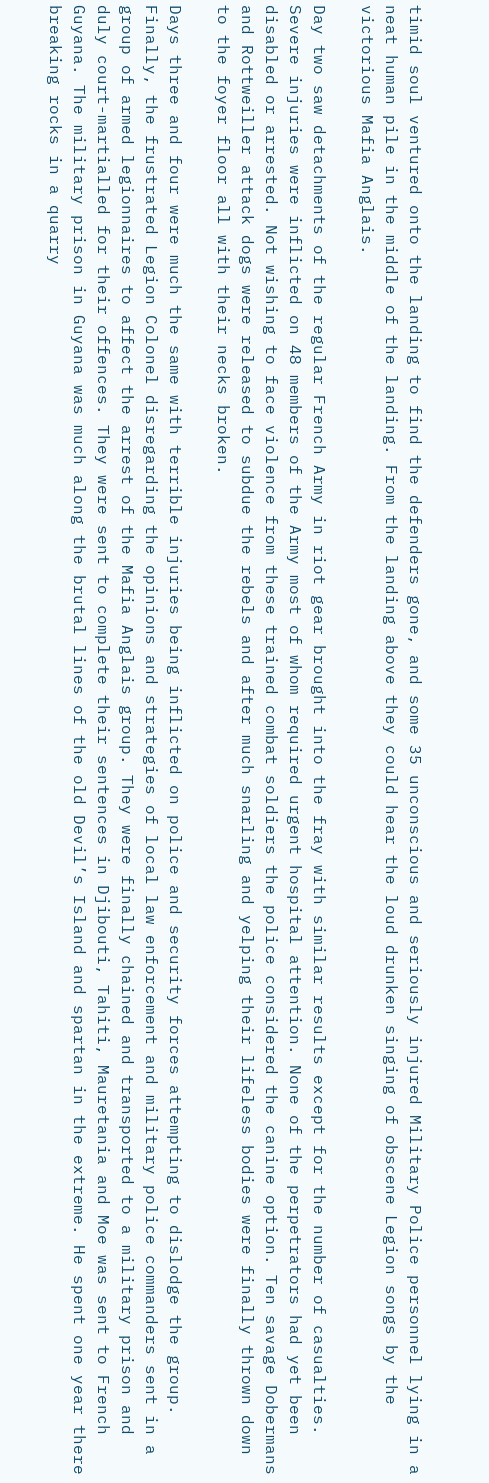timid soul ventured onto the landing to find the defenders gone, and some 35 unconscious and seriously injured Military Police personnel lying in a neat human pile in the middle of the landing. From the landing above they could hear the loud drunken singing of obscene Legion songs by the victorious Mafia Anglais.

Day two saw detachments of the regular French Army in riot gear brought into the fray with similar results except for the number of casualties. Severe injuries were inflicted on 48 members of the Army most of whom required urgent hospital attention. None of the perpetrators had yet been disabled or arrested. Not wishing to face violence from these trained combat soldiers the police considered the canine option. Ten savage Dobermans and Rottweiller attack dogs were released to subdue the rebels and after much snarling and yelping their lifeless bodies were finally thrown down to the foyer floor all with their necks broken.

Days three and four were much the same with terrible injuries being inflicted on police and security forces attempting to dislodge the group. Finally, the frustrated Legion Colonel disregarding the opinions and strategies of local law enforcement and military police commanders sent in a group of armed legionnaires to affect the arrest of the Mafia Anglais group. They were finally chained and transported to a military prison and duly court-martialled for their offences. They were sent to complete their sentences in Djibouti, Tahiti, Mauretania and Moe was sent to French Guyana. The military prison in Guyana was much along the brutal lines of the old Devil’s Island and spartan in the extreme. He spent one year there breaking rocks in a quarry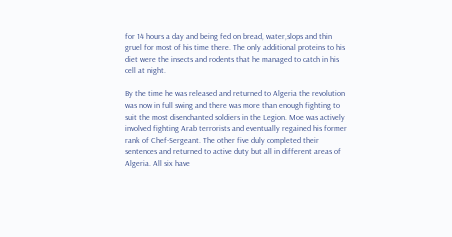for 14 hours a day and being fed on bread, water,slops and thin gruel for most of his time there. The only additional proteins to his diet were the insects and rodents that he managed to catch in his cell at night.

By the time he was released and returned to Algeria the revolution was now in full swing and there was more than enough fighting to suit the most disenchanted soldiers in the Legion. Moe was actively involved fighting Arab terrorists and eventually regained his former rank of Chef-Sergeant. The other five duly completed their sentences and returned to active duty but all in different areas of Algeria. All six have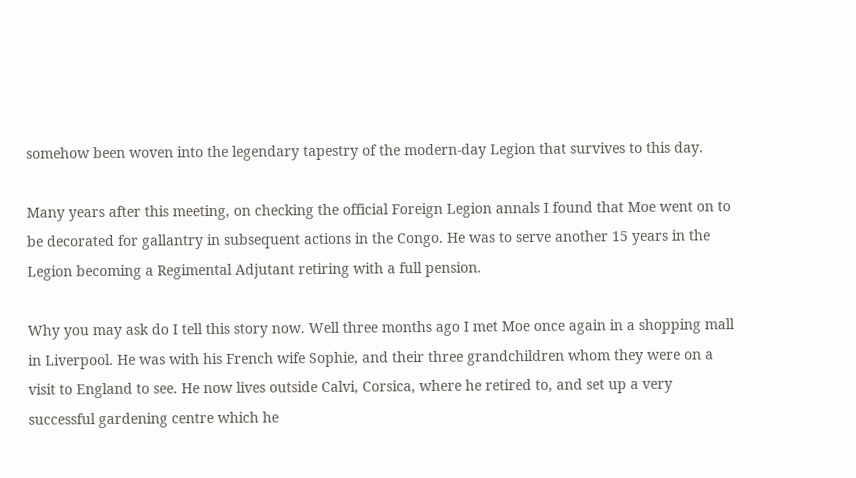somehow been woven into the legendary tapestry of the modern-day Legion that survives to this day.

Many years after this meeting, on checking the official Foreign Legion annals I found that Moe went on to be decorated for gallantry in subsequent actions in the Congo. He was to serve another 15 years in the Legion becoming a Regimental Adjutant retiring with a full pension.

Why you may ask do I tell this story now. Well three months ago I met Moe once again in a shopping mall in Liverpool. He was with his French wife Sophie, and their three grandchildren whom they were on a visit to England to see. He now lives outside Calvi, Corsica, where he retired to, and set up a very successful gardening centre which he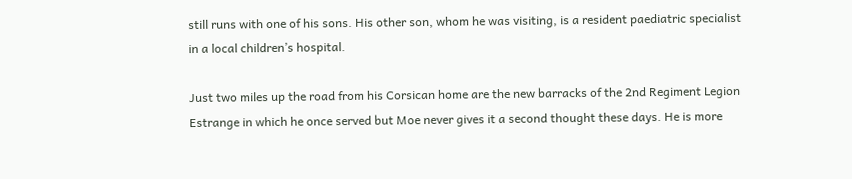still runs with one of his sons. His other son, whom he was visiting, is a resident paediatric specialist in a local children’s hospital.

Just two miles up the road from his Corsican home are the new barracks of the 2nd Regiment Legion Estrange in which he once served but Moe never gives it a second thought these days. He is more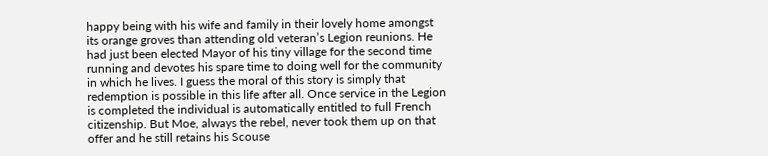happy being with his wife and family in their lovely home amongst its orange groves than attending old veteran’s Legion reunions. He had just been elected Mayor of his tiny village for the second time running and devotes his spare time to doing well for the community in which he lives. I guess the moral of this story is simply that redemption is possible in this life after all. Once service in the Legion is completed the individual is automatically entitled to full French citizenship. But Moe, always the rebel, never took them up on that offer and he still retains his Scouse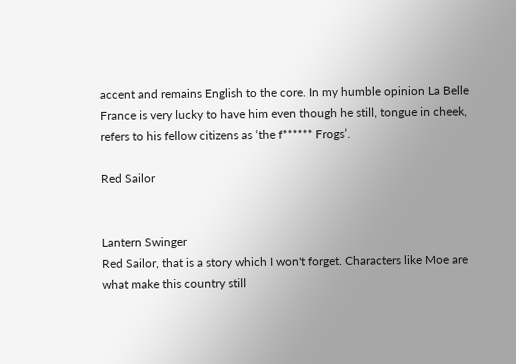accent and remains English to the core. In my humble opinion La Belle France is very lucky to have him even though he still, tongue in cheek, refers to his fellow citizens as ‘the f****** Frogs’.

Red Sailor


Lantern Swinger
Red Sailor, that is a story which I won't forget. Characters like Moe are what make this country still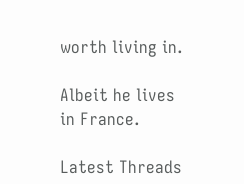worth living in.

Albeit he lives in France.

Latest Threads